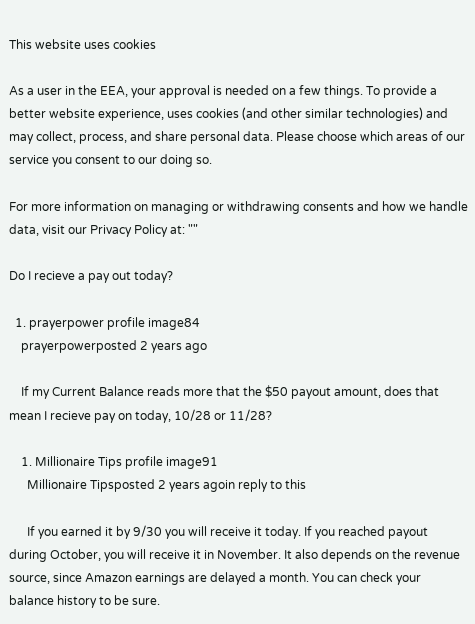This website uses cookies

As a user in the EEA, your approval is needed on a few things. To provide a better website experience, uses cookies (and other similar technologies) and may collect, process, and share personal data. Please choose which areas of our service you consent to our doing so.

For more information on managing or withdrawing consents and how we handle data, visit our Privacy Policy at: ""

Do I recieve a pay out today?

  1. prayerpower profile image84
    prayerpowerposted 2 years ago

    If my Current Balance reads more that the $50 payout amount, does that mean I recieve pay on today, 10/28 or 11/28?

    1. Millionaire Tips profile image91
      Millionaire Tipsposted 2 years agoin reply to this

      If you earned it by 9/30 you will receive it today. If you reached payout during October, you will receive it in November. It also depends on the revenue source, since Amazon earnings are delayed a month. You can check your balance history to be sure.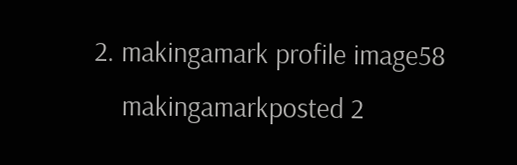2. makingamark profile image58
    makingamarkposted 2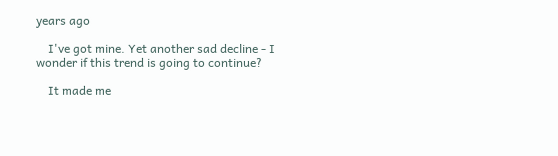years ago

    I've got mine. Yet another sad decline - I wonder if this trend is going to continue?

    It made me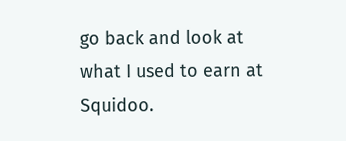go back and look at what I used to earn at Squidoo.